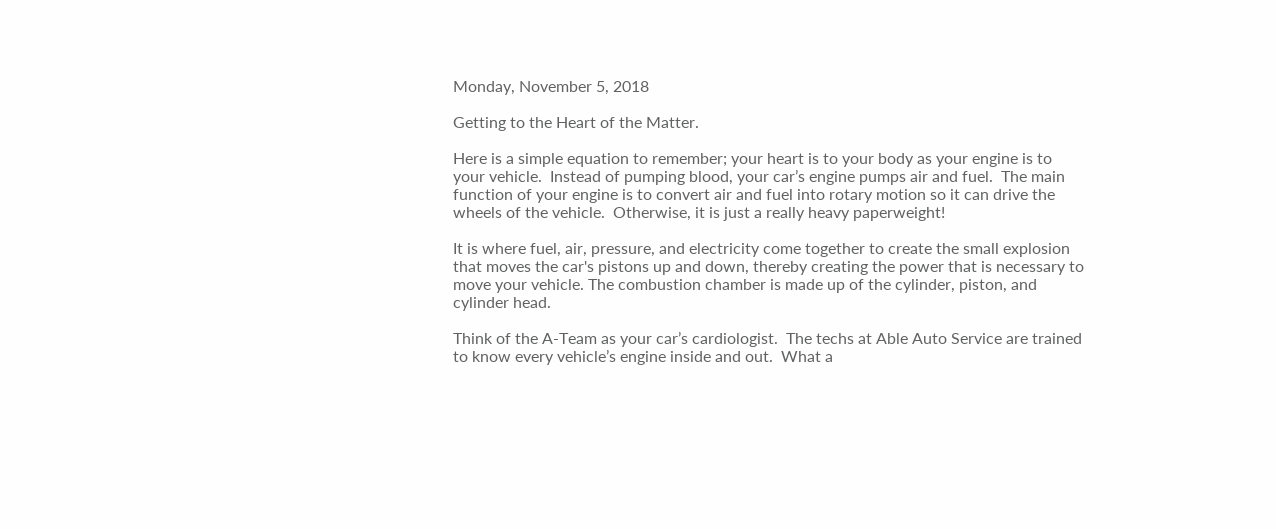Monday, November 5, 2018

Getting to the Heart of the Matter.

Here is a simple equation to remember; your heart is to your body as your engine is to your vehicle.  Instead of pumping blood, your car’s engine pumps air and fuel.  The main function of your engine is to convert air and fuel into rotary motion so it can drive the wheels of the vehicle.  Otherwise, it is just a really heavy paperweight!

It is where fuel, air, pressure, and electricity come together to create the small explosion that moves the car's pistons up and down, thereby creating the power that is necessary to move your vehicle. The combustion chamber is made up of the cylinder, piston, and cylinder head.

Think of the A-Team as your car’s cardiologist.  The techs at Able Auto Service are trained to know every vehicle’s engine inside and out.  What a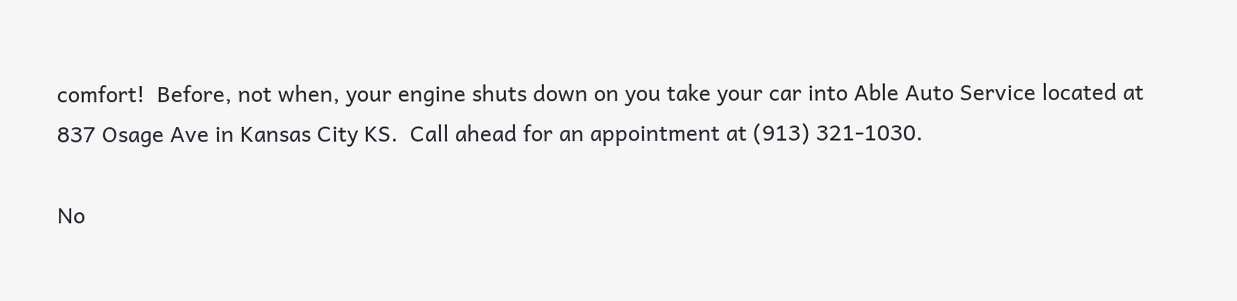comfort!  Before, not when, your engine shuts down on you take your car into Able Auto Service located at 837 Osage Ave in Kansas City KS.  Call ahead for an appointment at (913) 321-1030.

No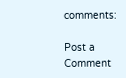comments:

Post a Comment